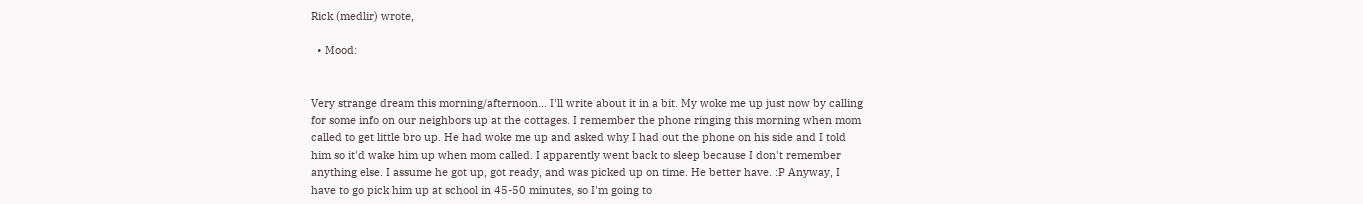Rick (medlir) wrote,

  • Mood:


Very strange dream this morning/afternoon... I'll write about it in a bit. My woke me up just now by calling for some info on our neighbors up at the cottages. I remember the phone ringing this morning when mom called to get little bro up. He had woke me up and asked why I had out the phone on his side and I told him so it'd wake him up when mom called. I apparently went back to sleep because I don't remember anything else. I assume he got up, got ready, and was picked up on time. He better have. :P Anyway, I have to go pick him up at school in 45-50 minutes, so I'm going to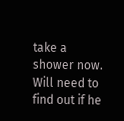take a shower now. Will need to find out if he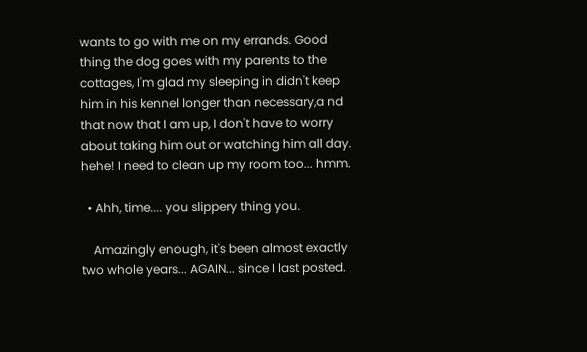wants to go with me on my errands. Good thing the dog goes with my parents to the cottages, I'm glad my sleeping in didn't keep him in his kennel longer than necessary,a nd that now that I am up, I don't have to worry about taking him out or watching him all day. hehe! I need to clean up my room too... hmm.

  • Ahh, time.... you slippery thing you.

    Amazingly enough, it's been almost exactly two whole years... AGAIN... since I last posted.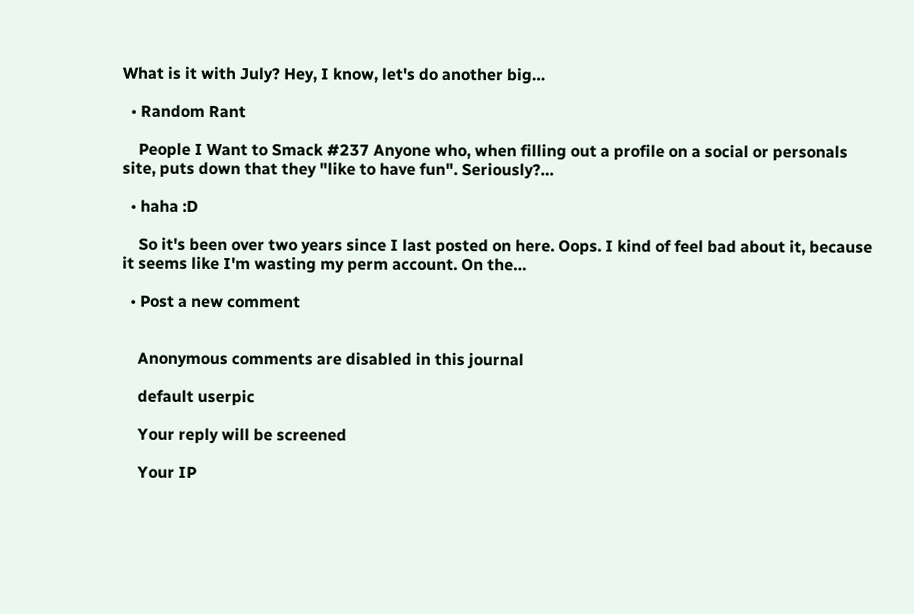What is it with July? Hey, I know, let's do another big…

  • Random Rant

    People I Want to Smack #237 Anyone who, when filling out a profile on a social or personals site, puts down that they "like to have fun". Seriously?…

  • haha :D

    So it's been over two years since I last posted on here. Oops. I kind of feel bad about it, because it seems like I'm wasting my perm account. On the…

  • Post a new comment


    Anonymous comments are disabled in this journal

    default userpic

    Your reply will be screened

    Your IP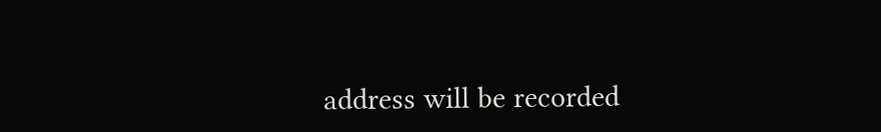address will be recorded